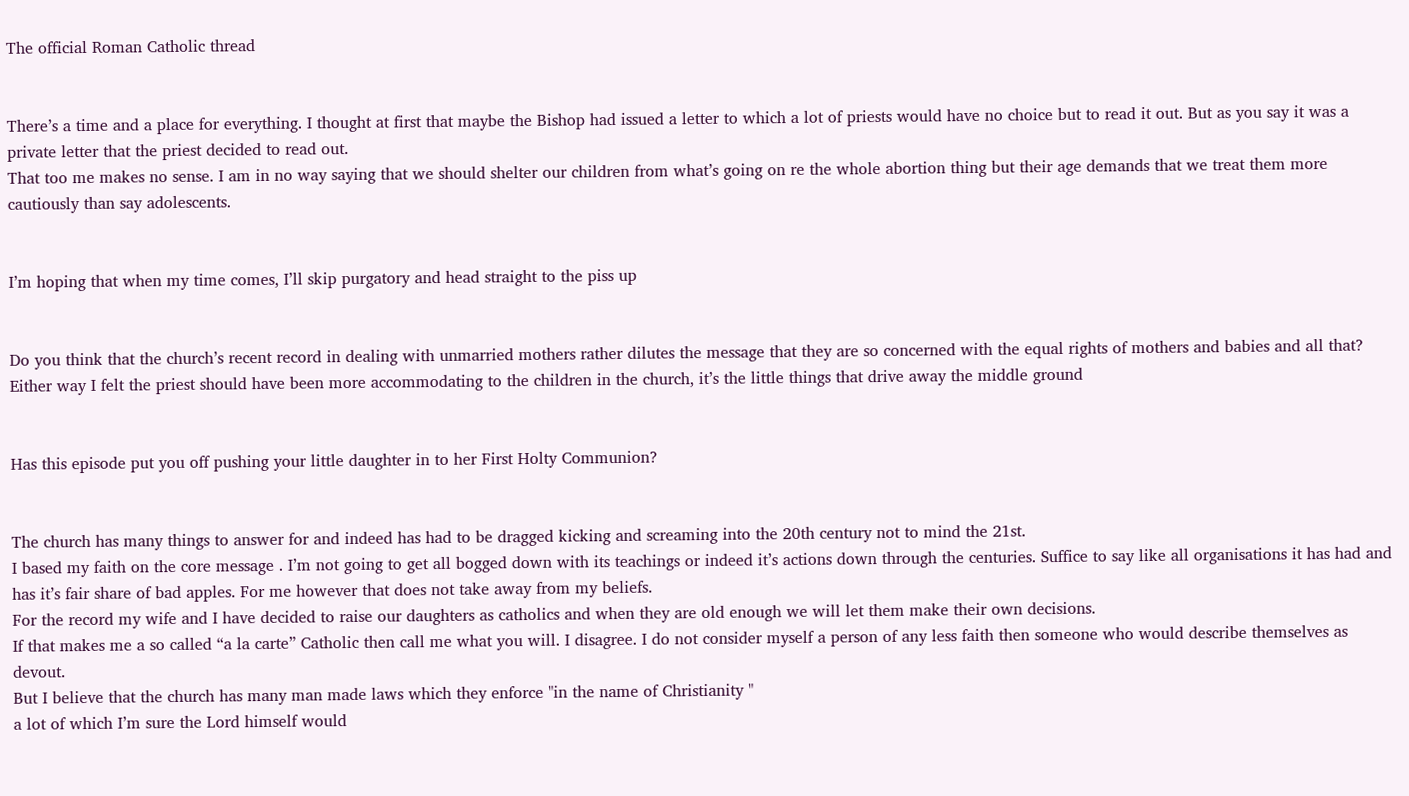The official Roman Catholic thread


There’s a time and a place for everything. I thought at first that maybe the Bishop had issued a letter to which a lot of priests would have no choice but to read it out. But as you say it was a private letter that the priest decided to read out.
That too me makes no sense. I am in no way saying that we should shelter our children from what’s going on re the whole abortion thing but their age demands that we treat them more cautiously than say adolescents.


I’m hoping that when my time comes, I’ll skip purgatory and head straight to the piss up


Do you think that the church’s recent record in dealing with unmarried mothers rather dilutes the message that they are so concerned with the equal rights of mothers and babies and all that?
Either way I felt the priest should have been more accommodating to the children in the church, it’s the little things that drive away the middle ground


Has this episode put you off pushing your little daughter in to her First Holty Communion?


The church has many things to answer for and indeed has had to be dragged kicking and screaming into the 20th century not to mind the 21st.
I based my faith on the core message . I’m not going to get all bogged down with its teachings or indeed it’s actions down through the centuries. Suffice to say like all organisations it has had and has it’s fair share of bad apples. For me however that does not take away from my beliefs.
For the record my wife and I have decided to raise our daughters as catholics and when they are old enough we will let them make their own decisions.
If that makes me a so called “a la carte” Catholic then call me what you will. I disagree. I do not consider myself a person of any less faith then someone who would describe themselves as devout.
But I believe that the church has many man made laws which they enforce "in the name of Christianity "
a lot of which I’m sure the Lord himself would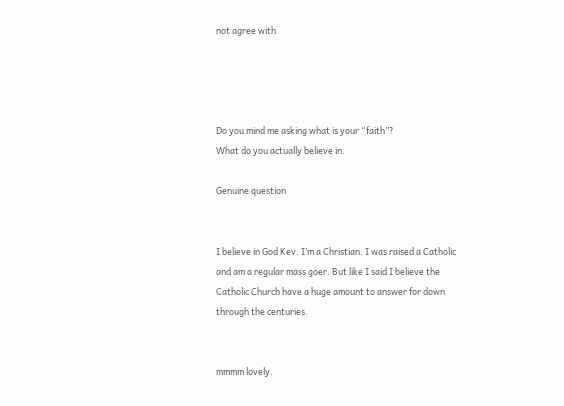not agree with




Do you mind me asking what is your “faith”?
What do you actually believe in.

Genuine question


I believe in God Kev. I’m a Christian. I was raised a Catholic and am a regular mass goer. But like I said I believe the Catholic Church have a huge amount to answer for down through the centuries.


mmmm lovely.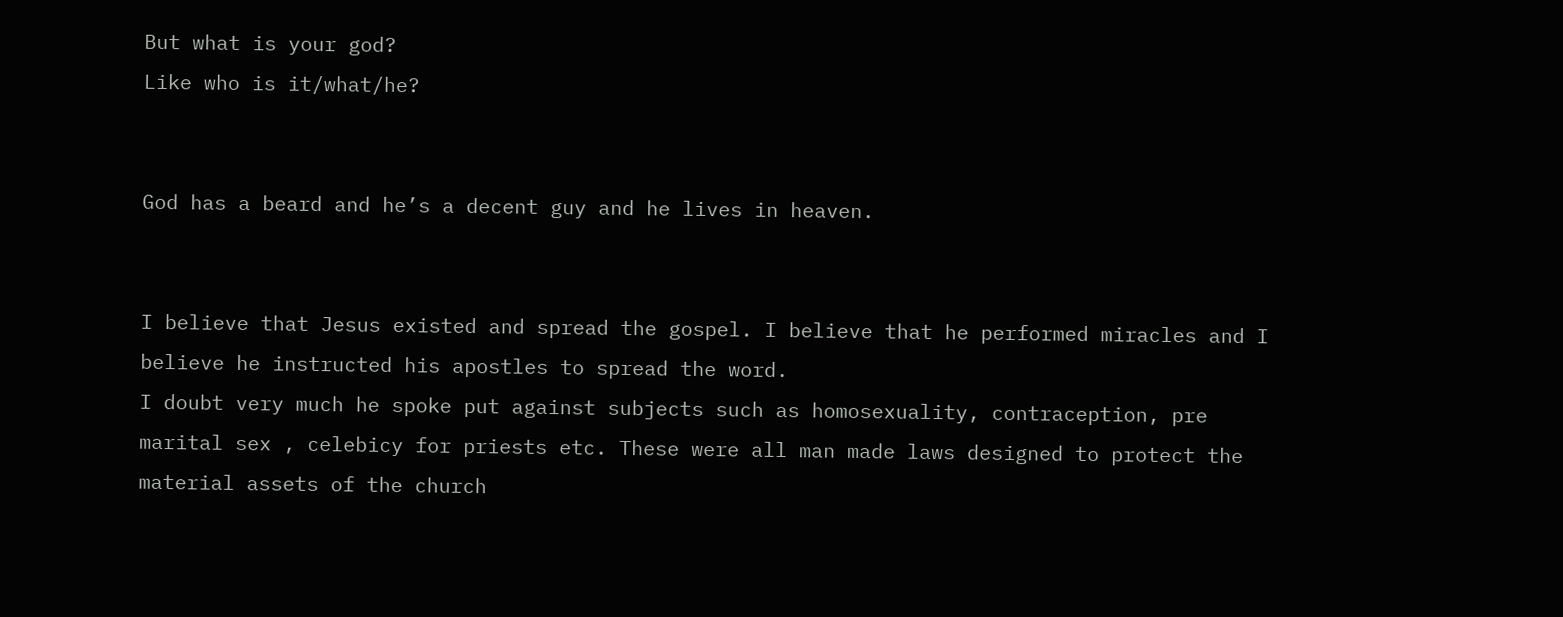But what is your god?
Like who is it/what/he?


God has a beard and he’s a decent guy and he lives in heaven.


I believe that Jesus existed and spread the gospel. I believe that he performed miracles and I believe he instructed his apostles to spread the word.
I doubt very much he spoke put against subjects such as homosexuality, contraception, pre marital sex , celebicy for priests etc. These were all man made laws designed to protect the material assets of the church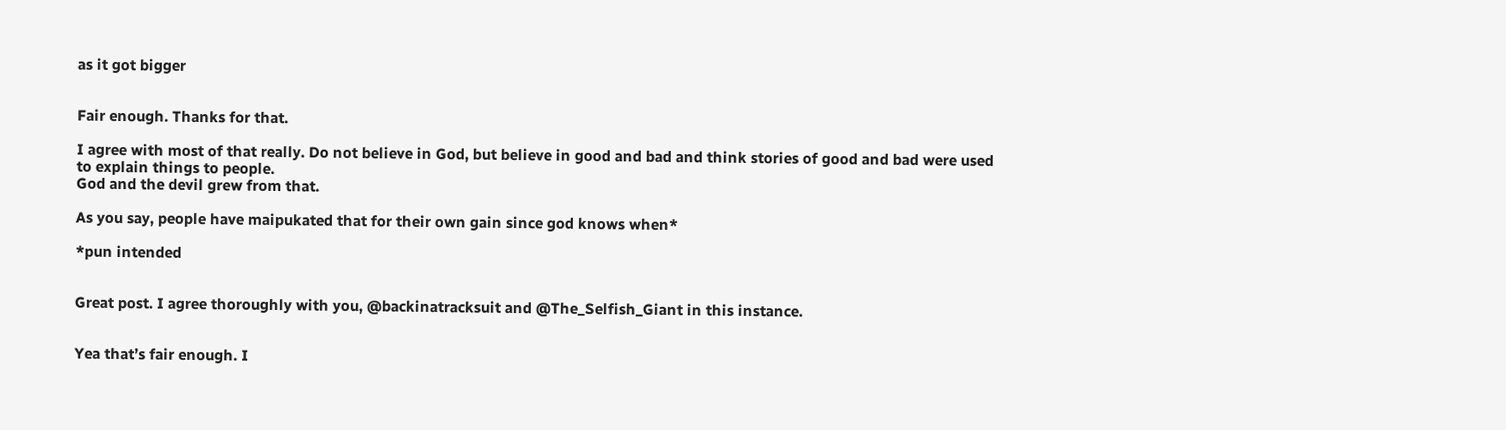as it got bigger


Fair enough. Thanks for that.

I agree with most of that really. Do not believe in God, but believe in good and bad and think stories of good and bad were used to explain things to people.
God and the devil grew from that.

As you say, people have maipukated that for their own gain since god knows when*

*pun intended


Great post. I agree thoroughly with you, @backinatracksuit and @The_Selfish_Giant in this instance.


Yea that’s fair enough. I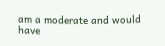am a moderate and would have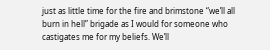just as little time for the fire and brimstone “we’ll all burn in hell” brigade as I would for someone who castigates me for my beliefs. We’ll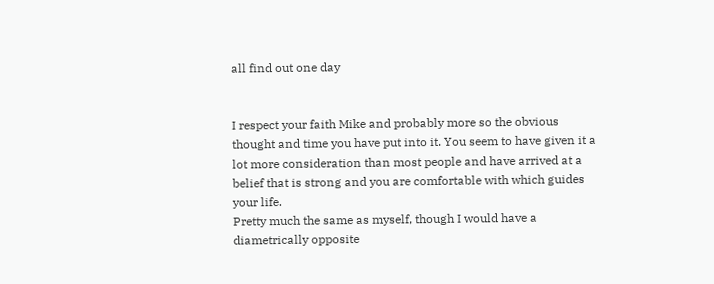all find out one day


I respect your faith Mike and probably more so the obvious thought and time you have put into it. You seem to have given it a lot more consideration than most people and have arrived at a belief that is strong and you are comfortable with which guides your life.
Pretty much the same as myself, though I would have a diametrically opposite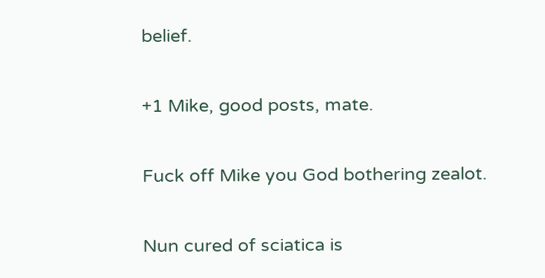belief.


+1 Mike, good posts, mate.


Fuck off Mike you God bothering zealot.


Nun cured of sciatica is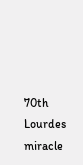70th Lourdes miracle